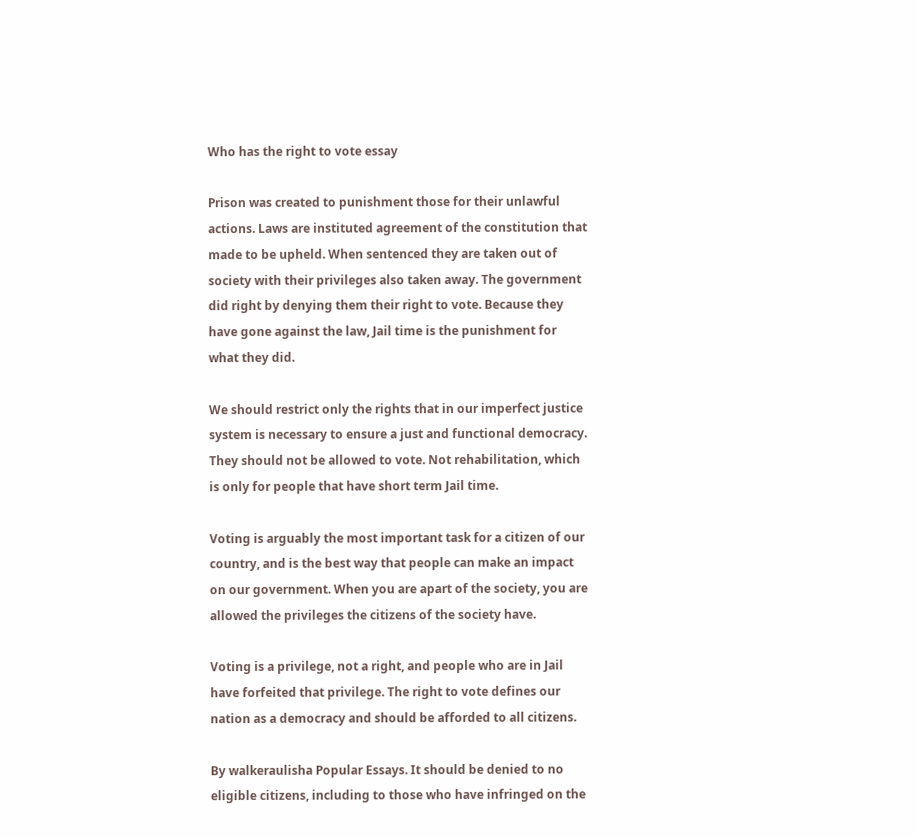Who has the right to vote essay

Prison was created to punishment those for their unlawful actions. Laws are instituted agreement of the constitution that made to be upheld. When sentenced they are taken out of society with their privileges also taken away. The government did right by denying them their right to vote. Because they have gone against the law, Jail time is the punishment for what they did.

We should restrict only the rights that in our imperfect justice system is necessary to ensure a just and functional democracy. They should not be allowed to vote. Not rehabilitation, which is only for people that have short term Jail time.

Voting is arguably the most important task for a citizen of our country, and is the best way that people can make an impact on our government. When you are apart of the society, you are allowed the privileges the citizens of the society have.

Voting is a privilege, not a right, and people who are in Jail have forfeited that privilege. The right to vote defines our nation as a democracy and should be afforded to all citizens.

By walkeraulisha Popular Essays. It should be denied to no eligible citizens, including to those who have infringed on the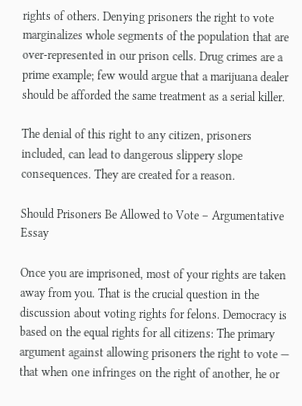rights of others. Denying prisoners the right to vote marginalizes whole segments of the population that are over-represented in our prison cells. Drug crimes are a prime example; few would argue that a marijuana dealer should be afforded the same treatment as a serial killer.

The denial of this right to any citizen, prisoners included, can lead to dangerous slippery slope consequences. They are created for a reason.

Should Prisoners Be Allowed to Vote – Argumentative Essay

Once you are imprisoned, most of your rights are taken away from you. That is the crucial question in the discussion about voting rights for felons. Democracy is based on the equal rights for all citizens: The primary argument against allowing prisoners the right to vote — that when one infringes on the right of another, he or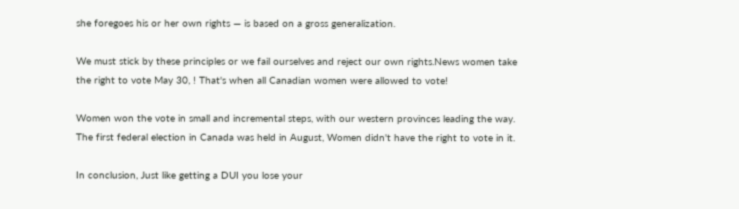she foregoes his or her own rights — is based on a gross generalization.

We must stick by these principles or we fail ourselves and reject our own rights.News women take the right to vote May 30, ! That's when all Canadian women were allowed to vote!

Women won the vote in small and incremental steps, with our western provinces leading the way. The first federal election in Canada was held in August, Women didn't have the right to vote in it.

In conclusion, Just like getting a DUI you lose your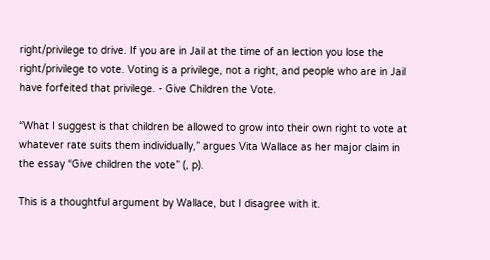right/privilege to drive. If you are in Jail at the time of an lection you lose the right/privilege to vote. Voting is a privilege, not a right, and people who are in Jail have forfeited that privilege. - Give Children the Vote.

“What I suggest is that children be allowed to grow into their own right to vote at whatever rate suits them individually,” argues Vita Wallace as her major claim in the essay “Give children the vote” (, p).

This is a thoughtful argument by Wallace, but I disagree with it.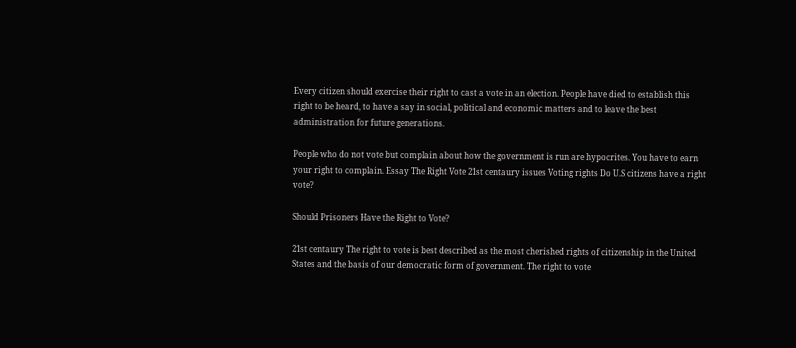Every citizen should exercise their right to cast a vote in an election. People have died to establish this right to be heard, to have a say in social, political and economic matters and to leave the best administration for future generations.

People who do not vote but complain about how the government is run are hypocrites. You have to earn your right to complain. Essay The Right Vote 21st centaury issues Voting rights Do U.S citizens have a right vote?

Should Prisoners Have the Right to Vote?

21st centaury The right to vote is best described as the most cherished rights of citizenship in the United States and the basis of our democratic form of government. The right to vote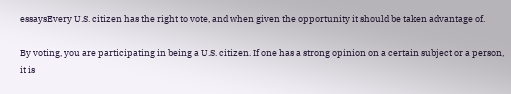essaysEvery U.S. citizen has the right to vote, and when given the opportunity it should be taken advantage of.

By voting, you are participating in being a U.S. citizen. If one has a strong opinion on a certain subject or a person, it is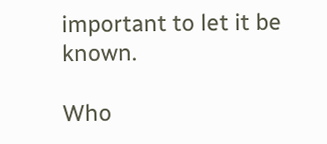important to let it be known.

Who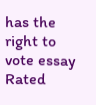has the right to vote essay
Rated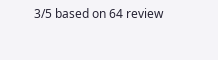3/5 based on 64 review